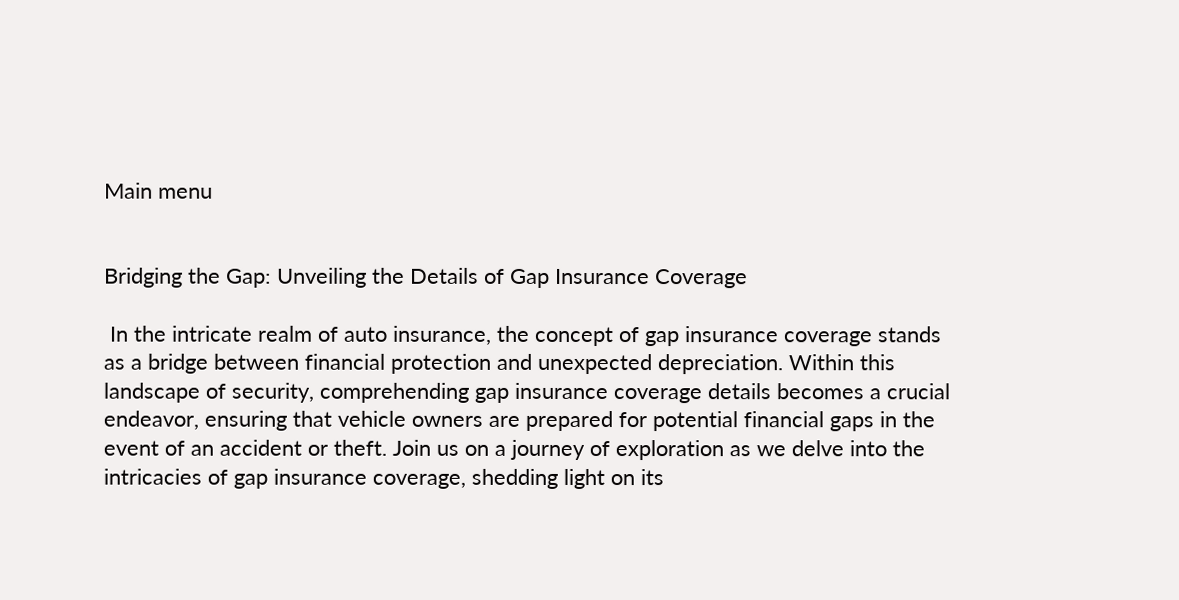Main menu


Bridging the Gap: Unveiling the Details of Gap Insurance Coverage

 In the intricate realm of auto insurance, the concept of gap insurance coverage stands as a bridge between financial protection and unexpected depreciation. Within this landscape of security, comprehending gap insurance coverage details becomes a crucial endeavor, ensuring that vehicle owners are prepared for potential financial gaps in the event of an accident or theft. Join us on a journey of exploration as we delve into the intricacies of gap insurance coverage, shedding light on its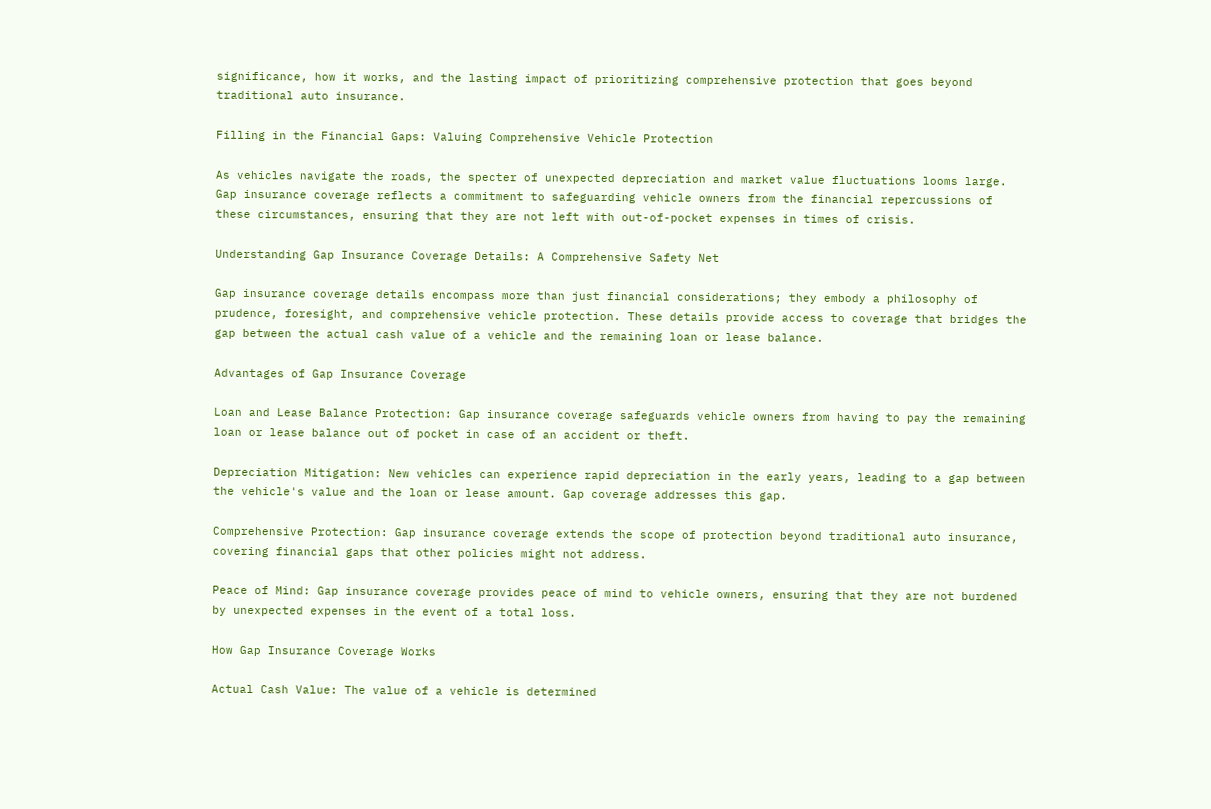significance, how it works, and the lasting impact of prioritizing comprehensive protection that goes beyond traditional auto insurance.

Filling in the Financial Gaps: Valuing Comprehensive Vehicle Protection

As vehicles navigate the roads, the specter of unexpected depreciation and market value fluctuations looms large. Gap insurance coverage reflects a commitment to safeguarding vehicle owners from the financial repercussions of these circumstances, ensuring that they are not left with out-of-pocket expenses in times of crisis.

Understanding Gap Insurance Coverage Details: A Comprehensive Safety Net

Gap insurance coverage details encompass more than just financial considerations; they embody a philosophy of prudence, foresight, and comprehensive vehicle protection. These details provide access to coverage that bridges the gap between the actual cash value of a vehicle and the remaining loan or lease balance.

Advantages of Gap Insurance Coverage

Loan and Lease Balance Protection: Gap insurance coverage safeguards vehicle owners from having to pay the remaining loan or lease balance out of pocket in case of an accident or theft.

Depreciation Mitigation: New vehicles can experience rapid depreciation in the early years, leading to a gap between the vehicle's value and the loan or lease amount. Gap coverage addresses this gap.

Comprehensive Protection: Gap insurance coverage extends the scope of protection beyond traditional auto insurance, covering financial gaps that other policies might not address.

Peace of Mind: Gap insurance coverage provides peace of mind to vehicle owners, ensuring that they are not burdened by unexpected expenses in the event of a total loss.

How Gap Insurance Coverage Works

Actual Cash Value: The value of a vehicle is determined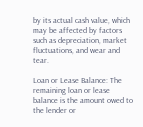by its actual cash value, which may be affected by factors such as depreciation, market fluctuations, and wear and tear.

Loan or Lease Balance: The remaining loan or lease balance is the amount owed to the lender or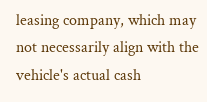leasing company, which may not necessarily align with the vehicle's actual cash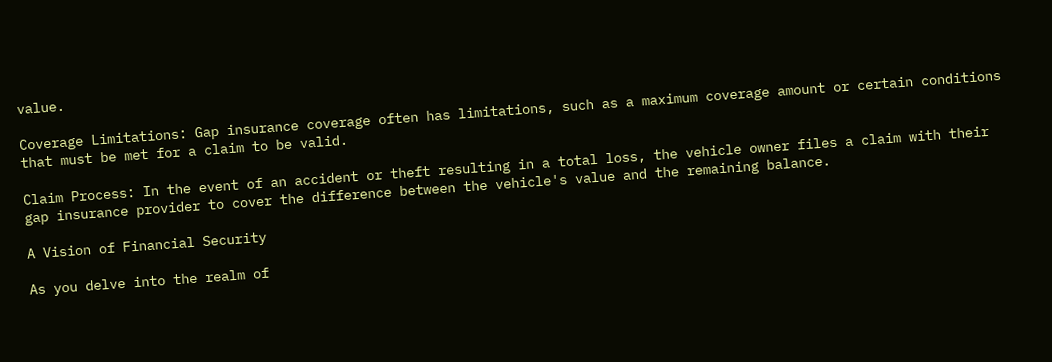value.

Coverage Limitations: Gap insurance coverage often has limitations, such as a maximum coverage amount or certain conditions that must be met for a claim to be valid.

Claim Process: In the event of an accident or theft resulting in a total loss, the vehicle owner files a claim with their gap insurance provider to cover the difference between the vehicle's value and the remaining balance.

A Vision of Financial Security

As you delve into the realm of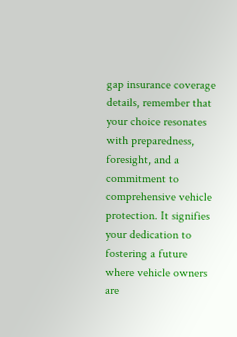gap insurance coverage details, remember that your choice resonates with preparedness, foresight, and a commitment to comprehensive vehicle protection. It signifies your dedication to fostering a future where vehicle owners are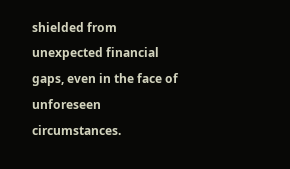shielded from unexpected financial gaps, even in the face of unforeseen circumstances.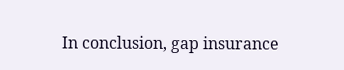In conclusion, gap insurance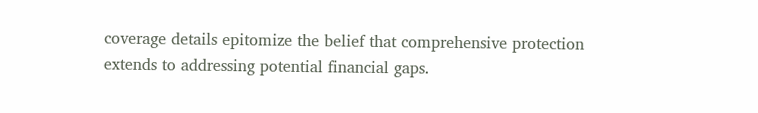coverage details epitomize the belief that comprehensive protection extends to addressing potential financial gaps.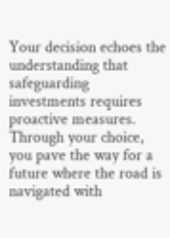Your decision echoes the understanding that safeguarding investments requires proactive measures. Through your choice, you pave the way for a future where the road is navigated with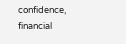confidence, financial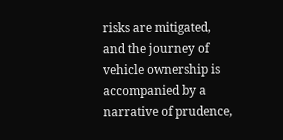risks are mitigated, and the journey of vehicle ownership is accompanied by a narrative of prudence,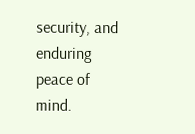security, and enduring peace of mind.